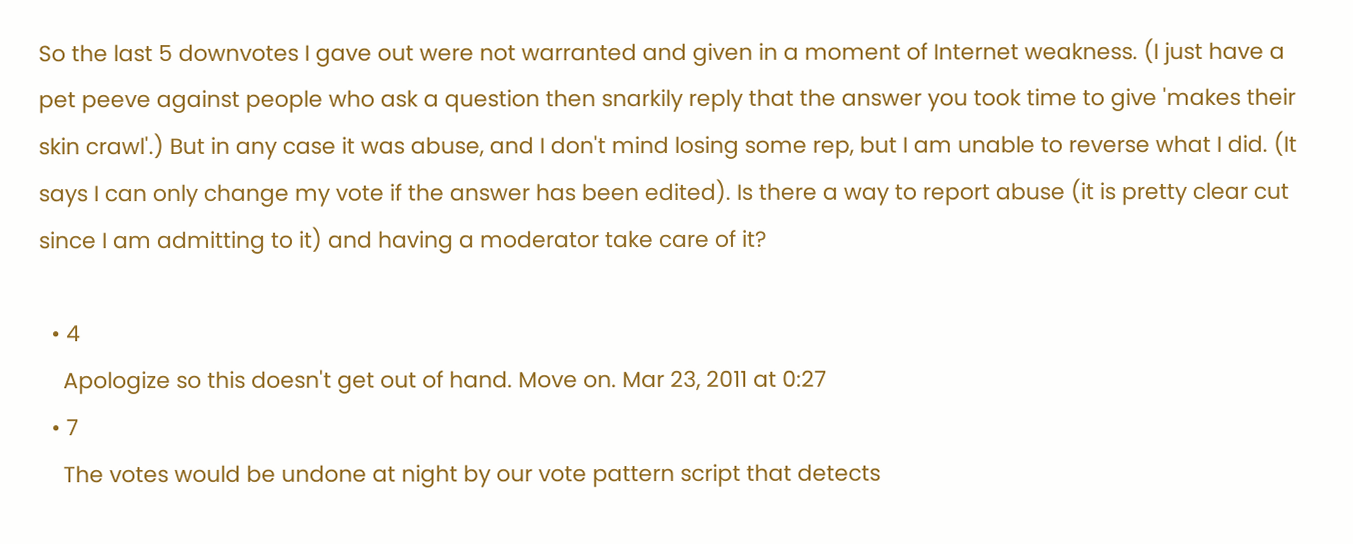So the last 5 downvotes I gave out were not warranted and given in a moment of Internet weakness. (I just have a pet peeve against people who ask a question then snarkily reply that the answer you took time to give 'makes their skin crawl'.) But in any case it was abuse, and I don't mind losing some rep, but I am unable to reverse what I did. (It says I can only change my vote if the answer has been edited). Is there a way to report abuse (it is pretty clear cut since I am admitting to it) and having a moderator take care of it?

  • 4
    Apologize so this doesn't get out of hand. Move on. Mar 23, 2011 at 0:27
  • 7
    The votes would be undone at night by our vote pattern script that detects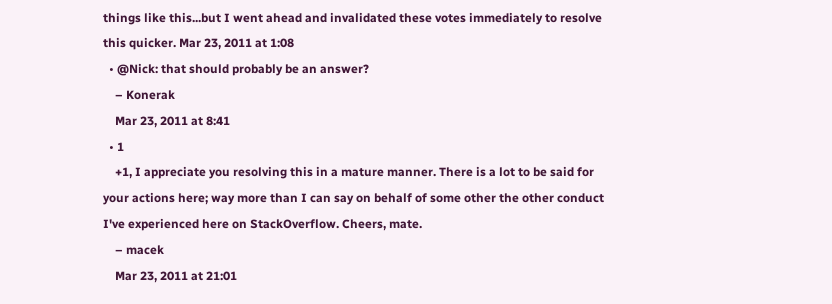things like this...but I went ahead and invalidated these votes immediately to resolve this quicker. Mar 23, 2011 at 1:08
  • @Nick: that should probably be an answer?
    – Konerak
    Mar 23, 2011 at 8:41
  • 1
    +1, I appreciate you resolving this in a mature manner. There is a lot to be said for your actions here; way more than I can say on behalf of some other the other conduct I've experienced here on StackOverflow. Cheers, mate.
    – macek
    Mar 23, 2011 at 21:01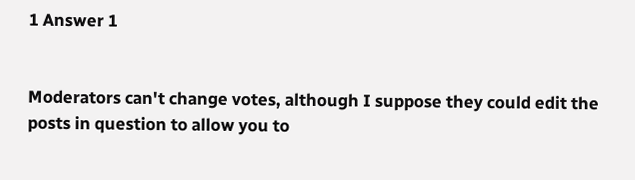1 Answer 1


Moderators can't change votes, although I suppose they could edit the posts in question to allow you to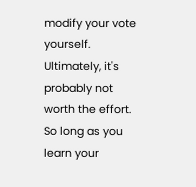modify your vote yourself. Ultimately, it's probably not worth the effort. So long as you learn your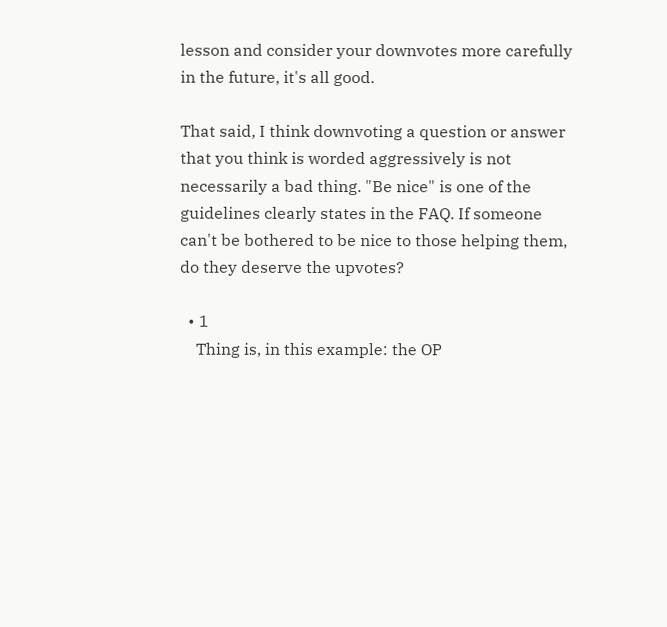lesson and consider your downvotes more carefully in the future, it's all good.

That said, I think downvoting a question or answer that you think is worded aggressively is not necessarily a bad thing. "Be nice" is one of the guidelines clearly states in the FAQ. If someone can't be bothered to be nice to those helping them, do they deserve the upvotes?

  • 1
    Thing is, in this example: the OP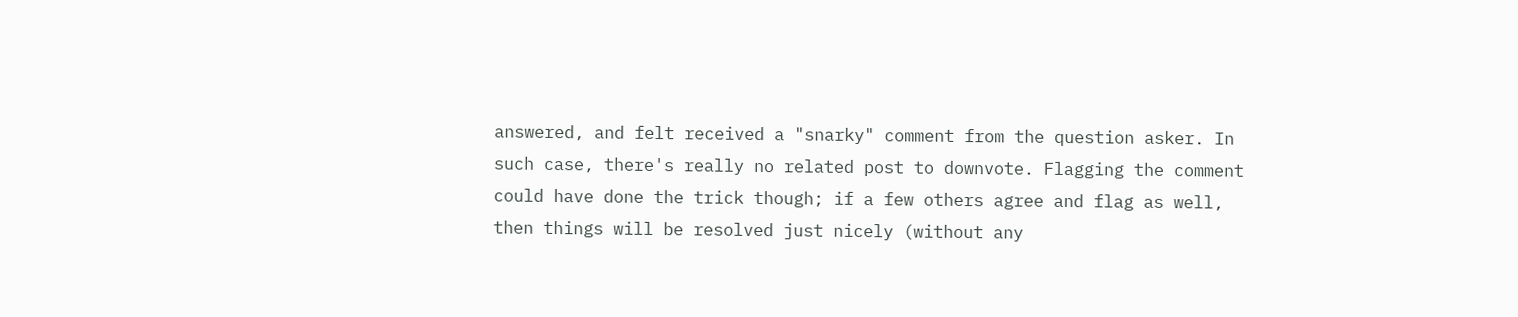answered, and felt received a "snarky" comment from the question asker. In such case, there's really no related post to downvote. Flagging the comment could have done the trick though; if a few others agree and flag as well, then things will be resolved just nicely (without any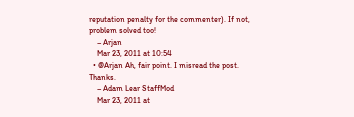reputation penalty for the commenter). If not, problem solved too!
    – Arjan
    Mar 23, 2011 at 10:54
  • @Arjan Ah, fair point. I misread the post. Thanks.
    – Adam Lear StaffMod
    Mar 23, 2011 at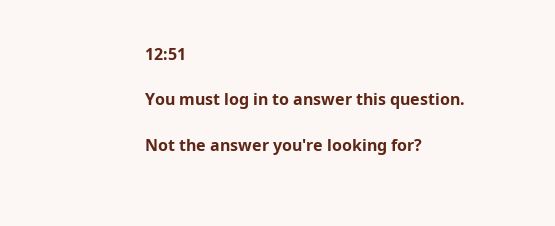12:51

You must log in to answer this question.

Not the answer you're looking for?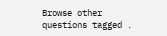Browse other questions tagged .